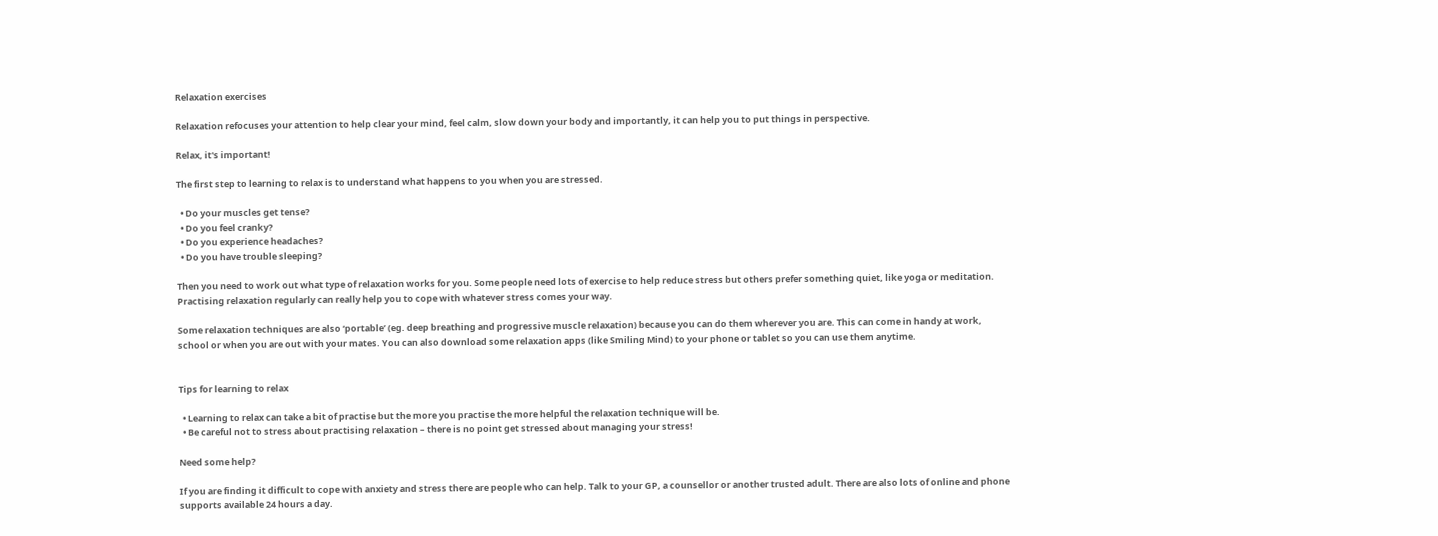Relaxation exercises

Relaxation refocuses your attention to help clear your mind, feel calm, slow down your body and importantly, it can help you to put things in perspective.

Relax, it's important!

The first step to learning to relax is to understand what happens to you when you are stressed.

  • Do your muscles get tense?
  • Do you feel cranky?
  • Do you experience headaches?
  • Do you have trouble sleeping?

Then you need to work out what type of relaxation works for you. Some people need lots of exercise to help reduce stress but others prefer something quiet, like yoga or meditation. Practising relaxation regularly can really help you to cope with whatever stress comes your way.

Some relaxation techniques are also ‘portable’ (eg. deep breathing and progressive muscle relaxation) because you can do them wherever you are. This can come in handy at work, school or when you are out with your mates. You can also download some relaxation apps (like Smiling Mind) to your phone or tablet so you can use them anytime.


Tips for learning to relax

  • Learning to relax can take a bit of practise but the more you practise the more helpful the relaxation technique will be.
  • Be careful not to stress about practising relaxation – there is no point get stressed about managing your stress!

Need some help?

If you are finding it difficult to cope with anxiety and stress there are people who can help. Talk to your GP, a counsellor or another trusted adult. There are also lots of online and phone supports available 24 hours a day.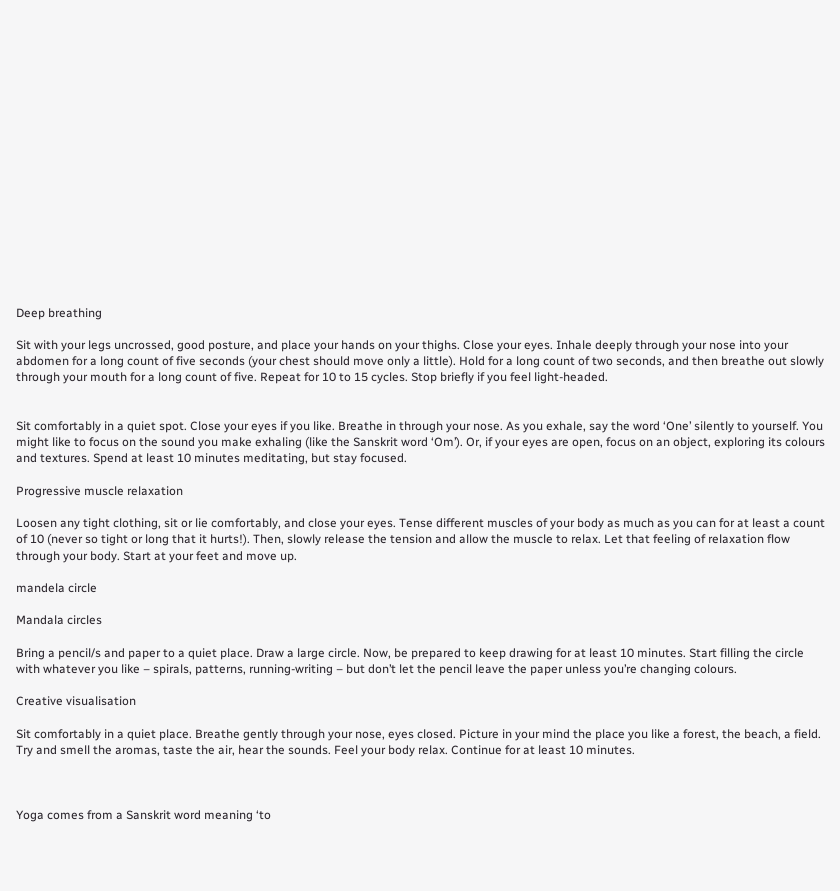Deep breathing

Sit with your legs uncrossed, good posture, and place your hands on your thighs. Close your eyes. Inhale deeply through your nose into your abdomen for a long count of five seconds (your chest should move only a little). Hold for a long count of two seconds, and then breathe out slowly through your mouth for a long count of five. Repeat for 10 to 15 cycles. Stop briefly if you feel light-headed.


Sit comfortably in a quiet spot. Close your eyes if you like. Breathe in through your nose. As you exhale, say the word ‘One’ silently to yourself. You might like to focus on the sound you make exhaling (like the Sanskrit word ‘Om’). Or, if your eyes are open, focus on an object, exploring its colours and textures. Spend at least 10 minutes meditating, but stay focused.

Progressive muscle relaxation

Loosen any tight clothing, sit or lie comfortably, and close your eyes. Tense different muscles of your body as much as you can for at least a count of 10 (never so tight or long that it hurts!). Then, slowly release the tension and allow the muscle to relax. Let that feeling of relaxation flow through your body. Start at your feet and move up.

mandela circle

Mandala circles

Bring a pencil/s and paper to a quiet place. Draw a large circle. Now, be prepared to keep drawing for at least 10 minutes. Start filling the circle with whatever you like – spirals, patterns, running-writing – but don’t let the pencil leave the paper unless you’re changing colours.

Creative visualisation

Sit comfortably in a quiet place. Breathe gently through your nose, eyes closed. Picture in your mind the place you like a forest, the beach, a field. Try and smell the aromas, taste the air, hear the sounds. Feel your body relax. Continue for at least 10 minutes.



Yoga comes from a Sanskrit word meaning ‘to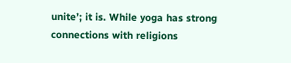unite’; it is. While yoga has strong connections with religions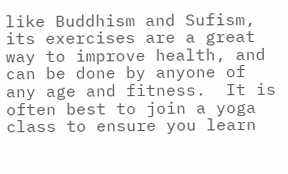like Buddhism and Sufism, its exercises are a great way to improve health, and can be done by anyone of any age and fitness.  It is often best to join a yoga class to ensure you learn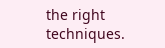the right techniques.